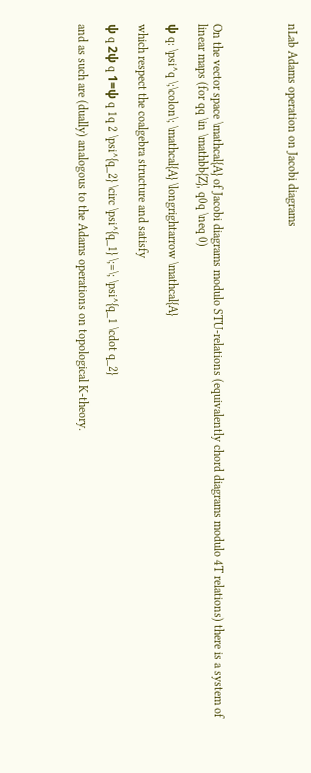nLab Adams operation on Jacobi diagrams




On the vector space \mathcal{A} of Jacobi diagrams modulo STU-relations (equivalently chord diagrams modulo 4T relations) there is a system of linear maps (for qq \in \mathbb{Z}, q0q \neq 0)

ψ q: \psi^q \;\colon\; \mathcal{A} \longrightarrow \mathcal{A}

which respect the coalgebra structure and satisfy

ψ q 2ψ q 1=ψ q 1q 2 \psi^{q_2} \circ \psi^{q_1} \;=\; \psi^{q_1 \cdot q_2}

and as such are (dually) analogous to the Adams operations on topological K-theory.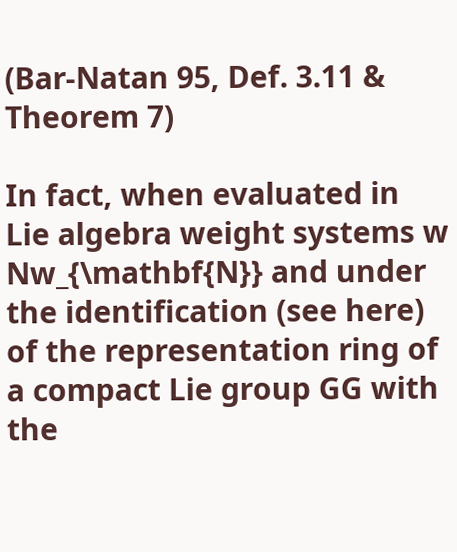(Bar-Natan 95, Def. 3.11 & Theorem 7)

In fact, when evaluated in Lie algebra weight systems w Nw_{\mathbf{N}} and under the identification (see here) of the representation ring of a compact Lie group GG with the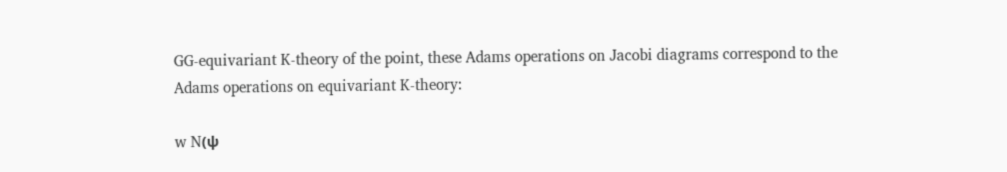GG-equivariant K-theory of the point, these Adams operations on Jacobi diagrams correspond to the Adams operations on equivariant K-theory:

w N(ψ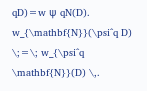qD)=w ψ qN(D). w_{\mathbf{N}}(\psi^q D) \;=\; w_{\psi^q \mathbf{N}}(D) \,.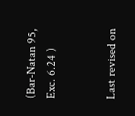(Bar-Natan 95, Exc. 6.24 )


Last revised on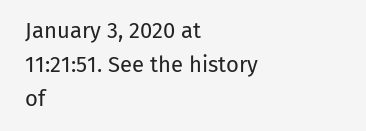January 3, 2020 at 11:21:51. See the history of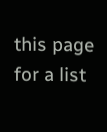this page for a list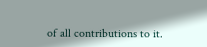of all contributions to it.